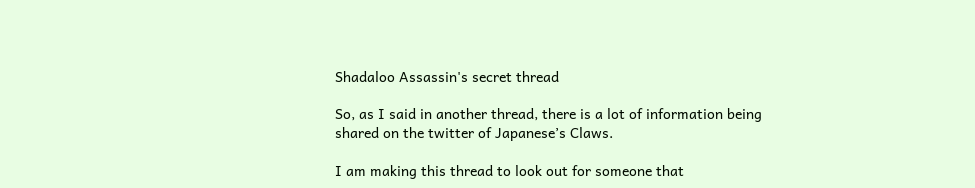Shadaloo Assassin's secret thread

So, as I said in another thread, there is a lot of information being shared on the twitter of Japanese’s Claws.

I am making this thread to look out for someone that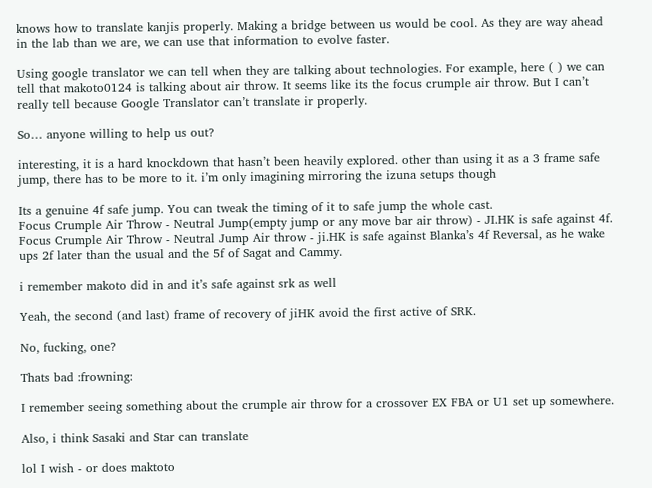knows how to translate kanjis properly. Making a bridge between us would be cool. As they are way ahead in the lab than we are, we can use that information to evolve faster.

Using google translator we can tell when they are talking about technologies. For example, here ( ) we can tell that makoto0124 is talking about air throw. It seems like its the focus crumple air throw. But I can’t really tell because Google Translator can’t translate ir properly.

So… anyone willing to help us out?

interesting, it is a hard knockdown that hasn’t been heavily explored. other than using it as a 3 frame safe jump, there has to be more to it. i’m only imagining mirroring the izuna setups though

Its a genuine 4f safe jump. You can tweak the timing of it to safe jump the whole cast.
Focus Crumple Air Throw - Neutral Jump(empty jump or any move bar air throw) - JI.HK is safe against 4f.
Focus Crumple Air Throw - Neutral Jump Air throw - ji.HK is safe against Blanka’s 4f Reversal, as he wake ups 2f later than the usual and the 5f of Sagat and Cammy.

i remember makoto did in and it’s safe against srk as well

Yeah, the second (and last) frame of recovery of jiHK avoid the first active of SRK.

No, fucking, one?

Thats bad :frowning:

I remember seeing something about the crumple air throw for a crossover EX FBA or U1 set up somewhere.

Also, i think Sasaki and Star can translate

lol I wish - or does maktoto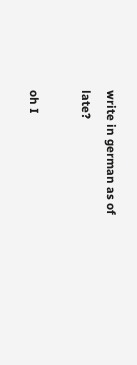write in german as of late?

oh I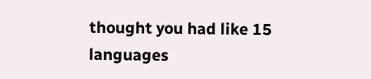thought you had like 15 languages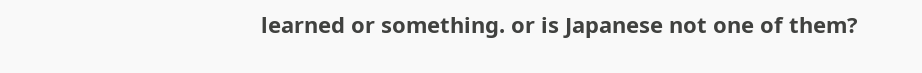learned or something. or is Japanese not one of them?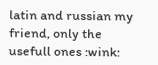latin and russian my friend, only the usefull ones :wink: